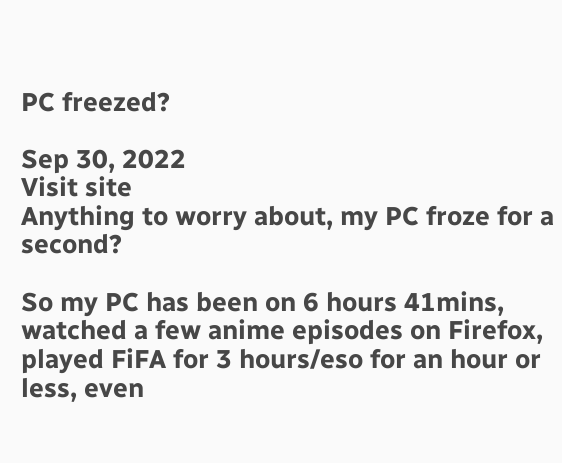PC freezed?

Sep 30, 2022
Visit site
Anything to worry about, my PC froze for a second?

So my PC has been on 6 hours 41mins, watched a few anime episodes on Firefox, played FiFA for 3 hours/eso for an hour or less, even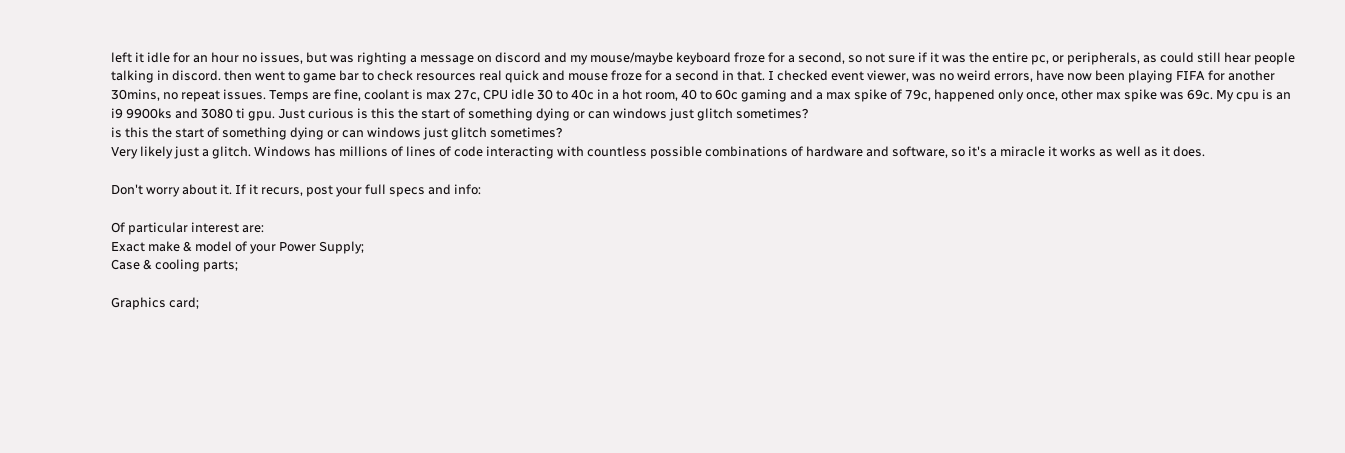left it idle for an hour no issues, but was righting a message on discord and my mouse/maybe keyboard froze for a second, so not sure if it was the entire pc, or peripherals, as could still hear people talking in discord. then went to game bar to check resources real quick and mouse froze for a second in that. I checked event viewer, was no weird errors, have now been playing FIFA for another 30mins, no repeat issues. Temps are fine, coolant is max 27c, CPU idle 30 to 40c in a hot room, 40 to 60c gaming and a max spike of 79c, happened only once, other max spike was 69c. My cpu is an i9 9900ks and 3080 ti gpu. Just curious is this the start of something dying or can windows just glitch sometimes?
is this the start of something dying or can windows just glitch sometimes?
Very likely just a glitch. Windows has millions of lines of code interacting with countless possible combinations of hardware and software, so it's a miracle it works as well as it does.

Don't worry about it. If it recurs, post your full specs and info:

Of particular interest are:
Exact make & model of your Power Supply;
Case & cooling parts;

Graphics card;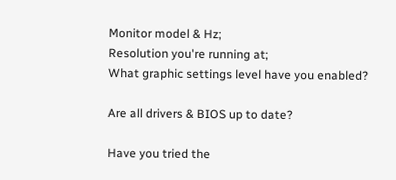Monitor model & Hz;
Resolution you're running at;
What graphic settings level have you enabled?

Are all drivers & BIOS up to date?

Have you tried the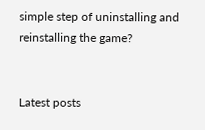simple step of uninstalling and reinstalling the game?


Latest posts